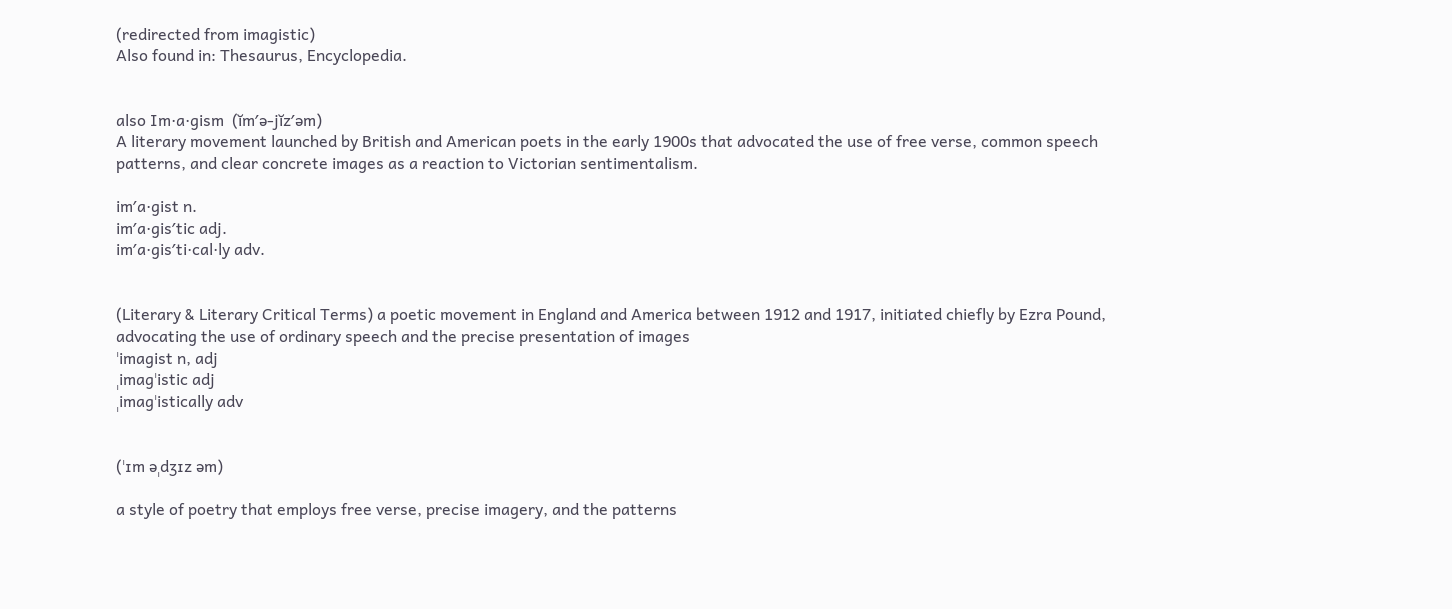(redirected from imagistic)
Also found in: Thesaurus, Encyclopedia.


also Im·a·gism  (ĭm′ə-jĭz′əm)
A literary movement launched by British and American poets in the early 1900s that advocated the use of free verse, common speech patterns, and clear concrete images as a reaction to Victorian sentimentalism.

im′a·gist n.
im′a·gis′tic adj.
im′a·gis′ti·cal·ly adv.


(Literary & Literary Critical Terms) a poetic movement in England and America between 1912 and 1917, initiated chiefly by Ezra Pound, advocating the use of ordinary speech and the precise presentation of images
ˈimagist n, adj
ˌimagˈistic adj
ˌimagˈistically adv


(ˈɪm əˌdʒɪz əm)

a style of poetry that employs free verse, precise imagery, and the patterns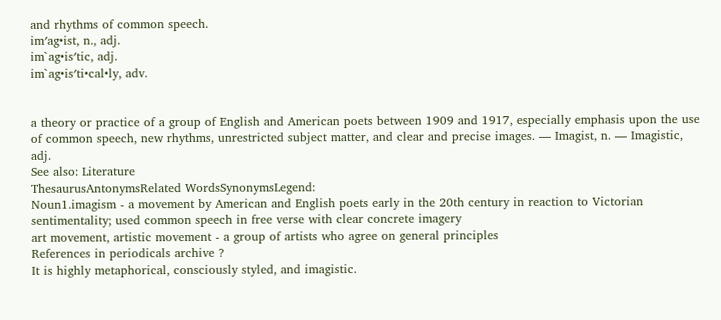and rhythms of common speech.
im′ag•ist, n., adj.
im`ag•is′tic, adj.
im`ag•is′ti•cal•ly, adv.


a theory or practice of a group of English and American poets between 1909 and 1917, especially emphasis upon the use of common speech, new rhythms, unrestricted subject matter, and clear and precise images. — Imagist, n. — Imagistic, adj.
See also: Literature
ThesaurusAntonymsRelated WordsSynonymsLegend:
Noun1.imagism - a movement by American and English poets early in the 20th century in reaction to Victorian sentimentality; used common speech in free verse with clear concrete imagery
art movement, artistic movement - a group of artists who agree on general principles
References in periodicals archive ?
It is highly metaphorical, consciously styled, and imagistic.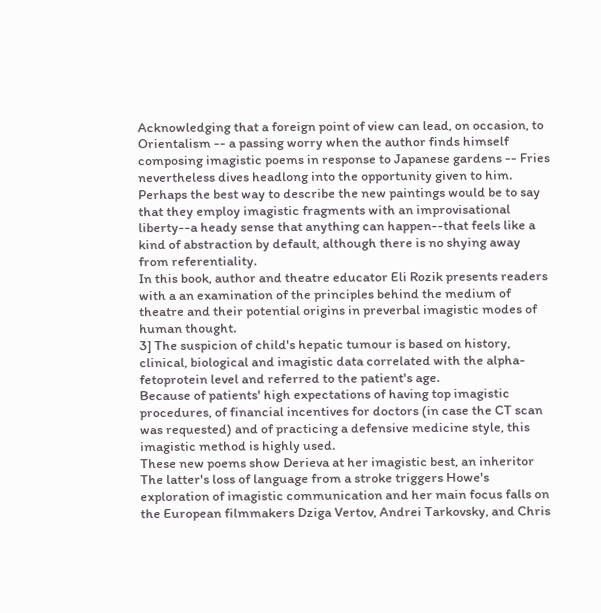Acknowledging that a foreign point of view can lead, on occasion, to Orientalism -- a passing worry when the author finds himself composing imagistic poems in response to Japanese gardens -- Fries nevertheless dives headlong into the opportunity given to him.
Perhaps the best way to describe the new paintings would be to say that they employ imagistic fragments with an improvisational liberty--a heady sense that anything can happen--that feels like a kind of abstraction by default, although there is no shying away from referentiality.
In this book, author and theatre educator Eli Rozik presents readers with a an examination of the principles behind the medium of theatre and their potential origins in preverbal imagistic modes of human thought.
3] The suspicion of child's hepatic tumour is based on history, clinical, biological and imagistic data correlated with the alpha-fetoprotein level and referred to the patient's age.
Because of patients' high expectations of having top imagistic procedures, of financial incentives for doctors (in case the CT scan was requested) and of practicing a defensive medicine style, this imagistic method is highly used.
These new poems show Derieva at her imagistic best, an inheritor
The latter's loss of language from a stroke triggers Howe's exploration of imagistic communication and her main focus falls on the European filmmakers Dziga Vertov, Andrei Tarkovsky, and Chris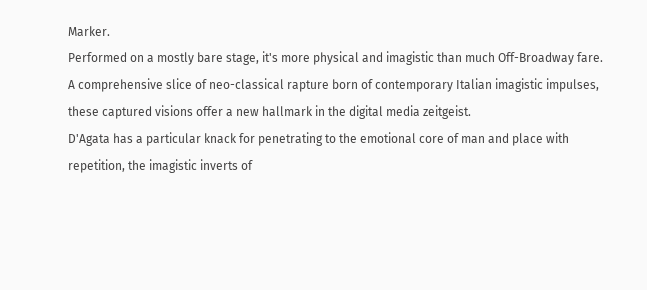Marker.
Performed on a mostly bare stage, it's more physical and imagistic than much Off-Broadway fare.
A comprehensive slice of neo-classical rapture born of contemporary Italian imagistic impulses, these captured visions offer a new hallmark in the digital media zeitgeist.
D'Agata has a particular knack for penetrating to the emotional core of man and place with repetition, the imagistic inverts of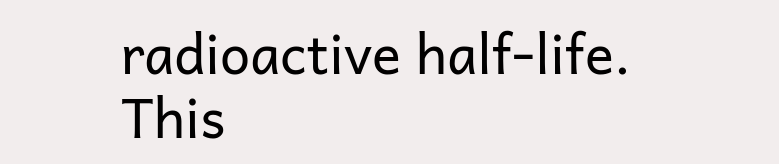radioactive half-life.
This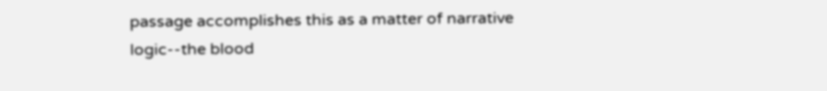passage accomplishes this as a matter of narrative logic--the blood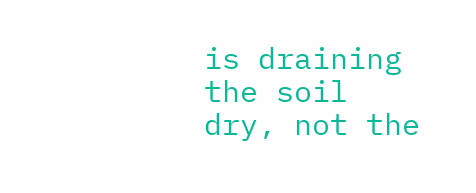is draining the soil dry, not the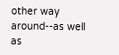other way around--as well as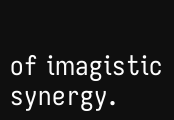of imagistic synergy.